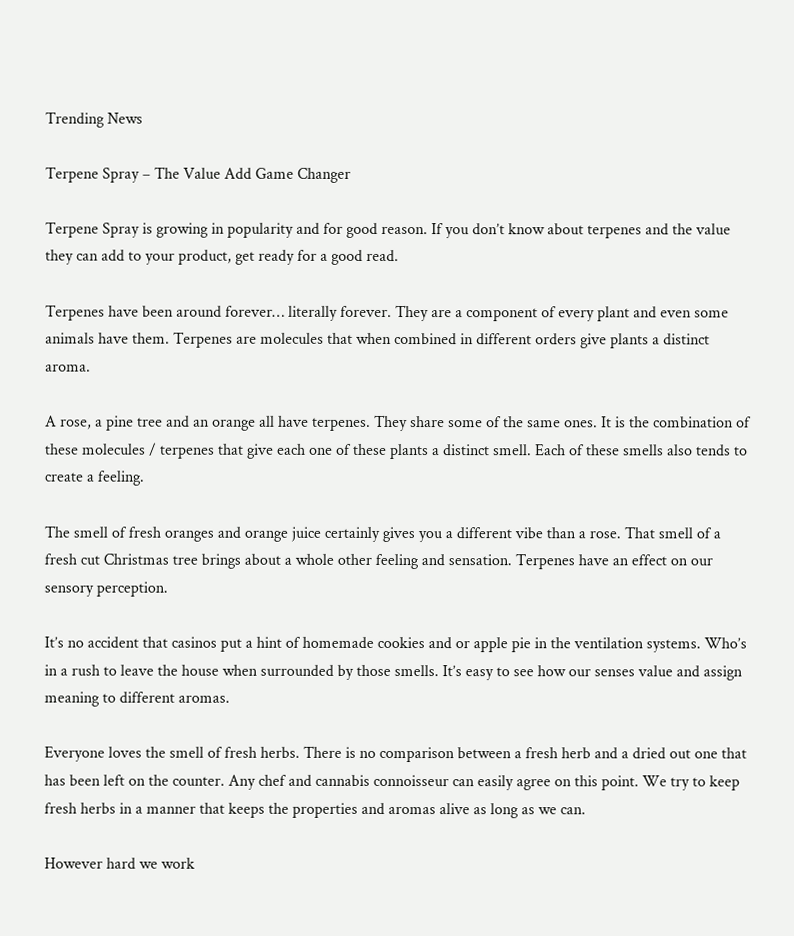Trending News

Terpene Spray – The Value Add Game Changer

Terpene Spray is growing in popularity and for good reason. If you don’t know about terpenes and the value they can add to your product, get ready for a good read.

Terpenes have been around forever… literally forever. They are a component of every plant and even some animals have them. Terpenes are molecules that when combined in different orders give plants a distinct aroma.

A rose, a pine tree and an orange all have terpenes. They share some of the same ones. It is the combination of these molecules / terpenes that give each one of these plants a distinct smell. Each of these smells also tends to create a feeling.

The smell of fresh oranges and orange juice certainly gives you a different vibe than a rose. That smell of a fresh cut Christmas tree brings about a whole other feeling and sensation. Terpenes have an effect on our sensory perception.

It’s no accident that casinos put a hint of homemade cookies and or apple pie in the ventilation systems. Who’s in a rush to leave the house when surrounded by those smells. It’s easy to see how our senses value and assign meaning to different aromas.

Everyone loves the smell of fresh herbs. There is no comparison between a fresh herb and a dried out one that has been left on the counter. Any chef and cannabis connoisseur can easily agree on this point. We try to keep fresh herbs in a manner that keeps the properties and aromas alive as long as we can.

However hard we work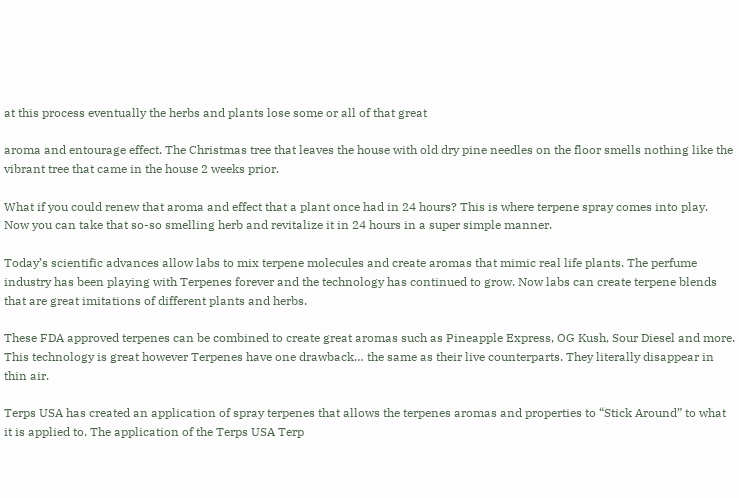at this process eventually the herbs and plants lose some or all of that great

aroma and entourage effect. The Christmas tree that leaves the house with old dry pine needles on the floor smells nothing like the vibrant tree that came in the house 2 weeks prior.

What if you could renew that aroma and effect that a plant once had in 24 hours? This is where terpene spray comes into play. Now you can take that so-so smelling herb and revitalize it in 24 hours in a super simple manner.

Today’s scientific advances allow labs to mix terpene molecules and create aromas that mimic real life plants. The perfume industry has been playing with Terpenes forever and the technology has continued to grow. Now labs can create terpene blends that are great imitations of different plants and herbs.

These FDA approved terpenes can be combined to create great aromas such as Pineapple Express, OG Kush, Sour Diesel and more. This technology is great however Terpenes have one drawback… the same as their live counterparts. They literally disappear in thin air.

Terps USA has created an application of spray terpenes that allows the terpenes aromas and properties to “Stick Around” to what it is applied to. The application of the Terps USA Terp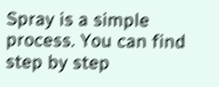Spray is a simple process. You can find step by step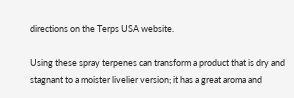directions on the Terps USA website.

Using these spray terpenes can transform a product that is dry and stagnant to a moister livelier version; it has a great aroma and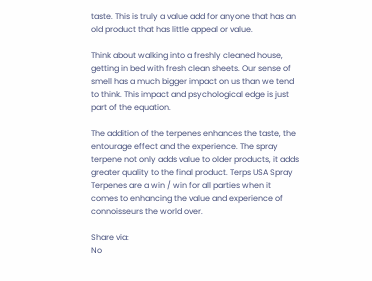taste. This is truly a value add for anyone that has an old product that has little appeal or value.

Think about walking into a freshly cleaned house, getting in bed with fresh clean sheets. Our sense of smell has a much bigger impact on us than we tend to think. This impact and psychological edge is just part of the equation.

The addition of the terpenes enhances the taste, the entourage effect and the experience. The spray terpene not only adds value to older products, it adds greater quality to the final product. Terps USA Spray Terpenes are a win / win for all parties when it comes to enhancing the value and experience of connoisseurs the world over.

Share via:
No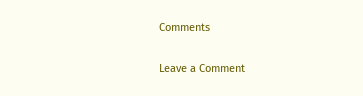Comments

Leave a Comment